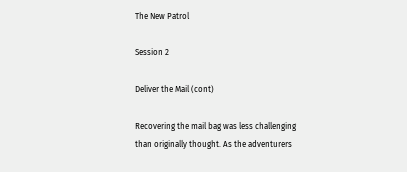The New Patrol

Session 2

Deliver the Mail (cont)

Recovering the mail bag was less challenging than originally thought. As the adventurers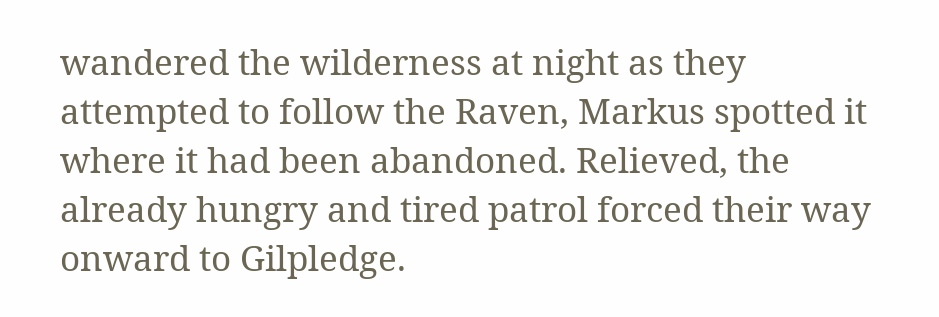wandered the wilderness at night as they attempted to follow the Raven, Markus spotted it where it had been abandoned. Relieved, the already hungry and tired patrol forced their way onward to Gilpledge.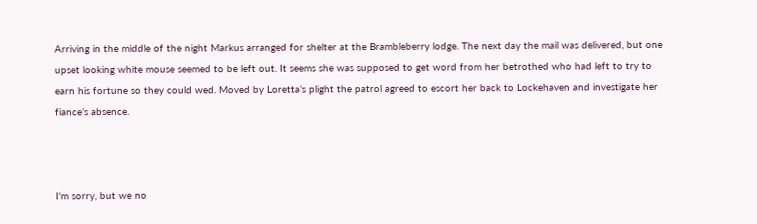Arriving in the middle of the night Markus arranged for shelter at the Brambleberry lodge. The next day the mail was delivered, but one upset looking white mouse seemed to be left out. It seems she was supposed to get word from her betrothed who had left to try to earn his fortune so they could wed. Moved by Loretta’s plight the patrol agreed to escort her back to Lockehaven and investigate her fiance’s absence.



I'm sorry, but we no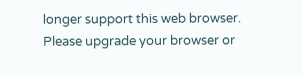longer support this web browser. Please upgrade your browser or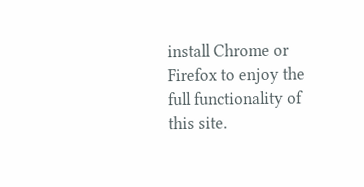install Chrome or Firefox to enjoy the full functionality of this site.